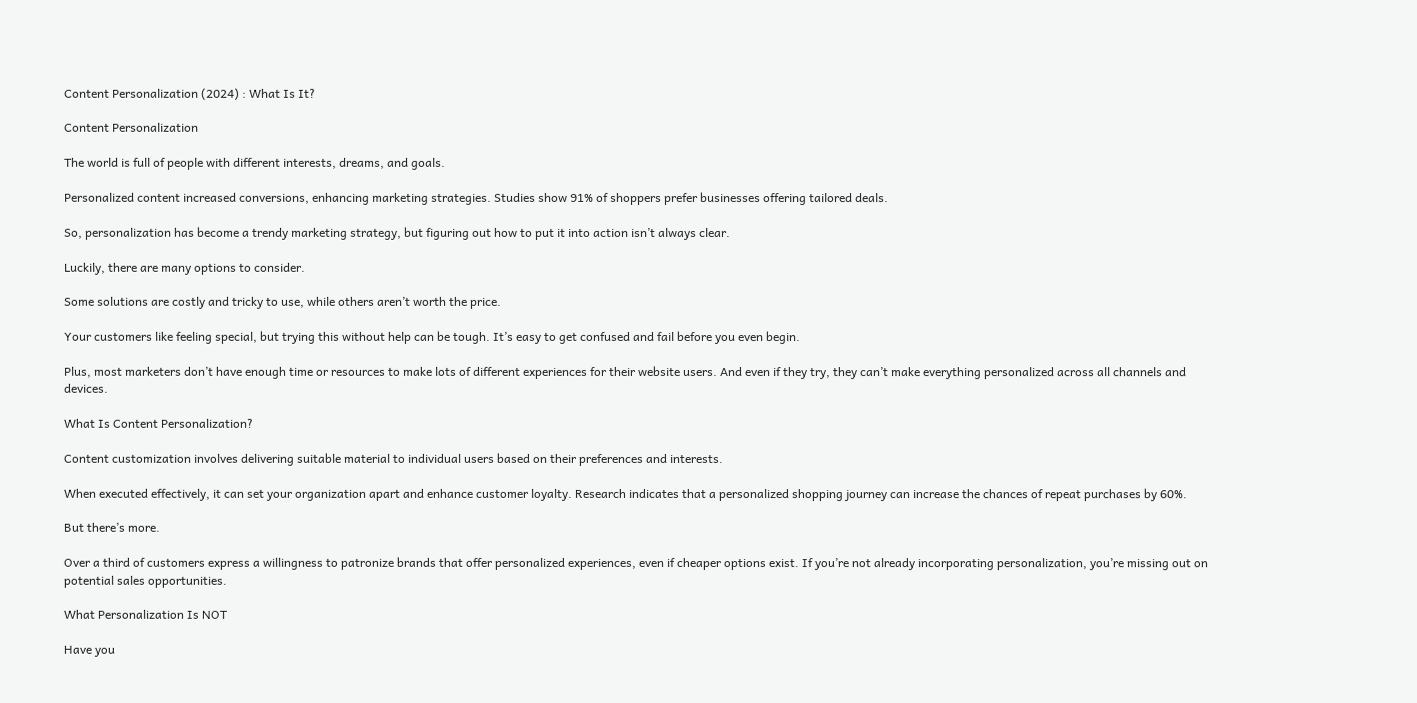Content Personalization (2024) : What Is It?

Content Personalization

The world is full of people with different interests, dreams, and goals.

Personalized content increased conversions, enhancing marketing strategies. Studies show 91% of shoppers prefer businesses offering tailored deals.

So, personalization has become a trendy marketing strategy, but figuring out how to put it into action isn’t always clear.

Luckily, there are many options to consider.

Some solutions are costly and tricky to use, while others aren’t worth the price.

Your customers like feeling special, but trying this without help can be tough. It’s easy to get confused and fail before you even begin.

Plus, most marketers don’t have enough time or resources to make lots of different experiences for their website users. And even if they try, they can’t make everything personalized across all channels and devices.

What Is Content Personalization?

Content customization involves delivering suitable material to individual users based on their preferences and interests.

When executed effectively, it can set your organization apart and enhance customer loyalty. Research indicates that a personalized shopping journey can increase the chances of repeat purchases by 60%.

But there’s more.

Over a third of customers express a willingness to patronize brands that offer personalized experiences, even if cheaper options exist. If you’re not already incorporating personalization, you’re missing out on potential sales opportunities.

What Personalization Is NOT

Have you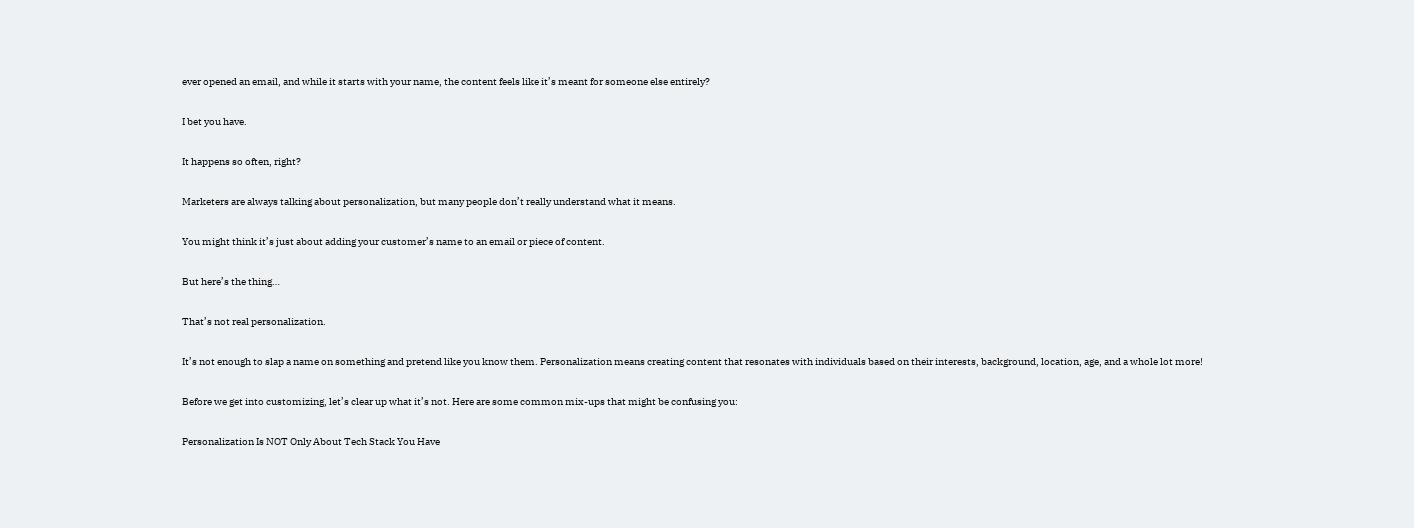ever opened an email, and while it starts with your name, the content feels like it’s meant for someone else entirely?

I bet you have.

It happens so often, right?

Marketers are always talking about personalization, but many people don’t really understand what it means.

You might think it’s just about adding your customer’s name to an email or piece of content.

But here’s the thing…

That’s not real personalization.

It’s not enough to slap a name on something and pretend like you know them. Personalization means creating content that resonates with individuals based on their interests, background, location, age, and a whole lot more!

Before we get into customizing, let’s clear up what it’s not. Here are some common mix-ups that might be confusing you:

Personalization Is NOT Only About Tech Stack You Have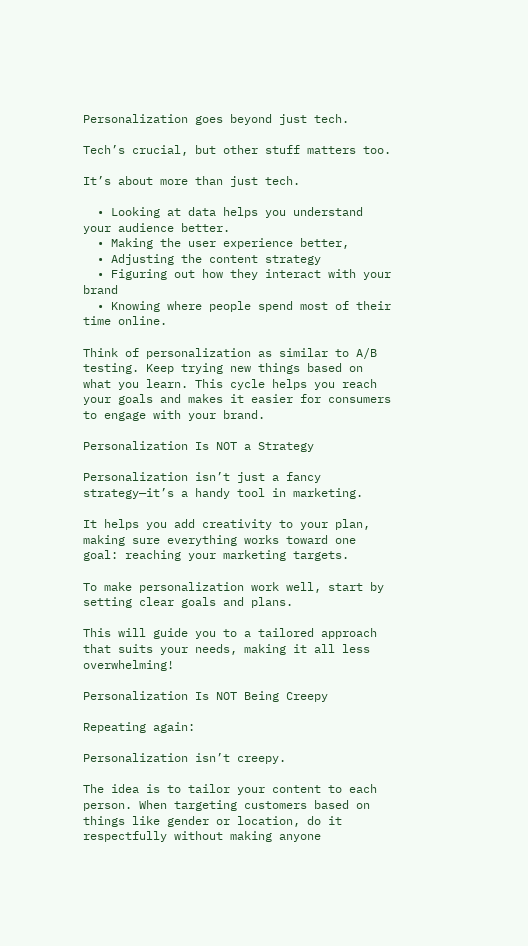Personalization goes beyond just tech.

Tech’s crucial, but other stuff matters too.

It’s about more than just tech.

  • Looking at data helps you understand your audience better.
  • Making the user experience better,
  • Adjusting the content strategy
  • Figuring out how they interact with your brand
  • Knowing where people spend most of their time online.

Think of personalization as similar to A/B testing. Keep trying new things based on what you learn. This cycle helps you reach your goals and makes it easier for consumers to engage with your brand.

Personalization Is NOT a Strategy

Personalization isn’t just a fancy strategy—it’s a handy tool in marketing.

It helps you add creativity to your plan, making sure everything works toward one goal: reaching your marketing targets.

To make personalization work well, start by setting clear goals and plans.

This will guide you to a tailored approach that suits your needs, making it all less overwhelming!

Personalization Is NOT Being Creepy

Repeating again:

Personalization isn’t creepy.

The idea is to tailor your content to each person. When targeting customers based on things like gender or location, do it respectfully without making anyone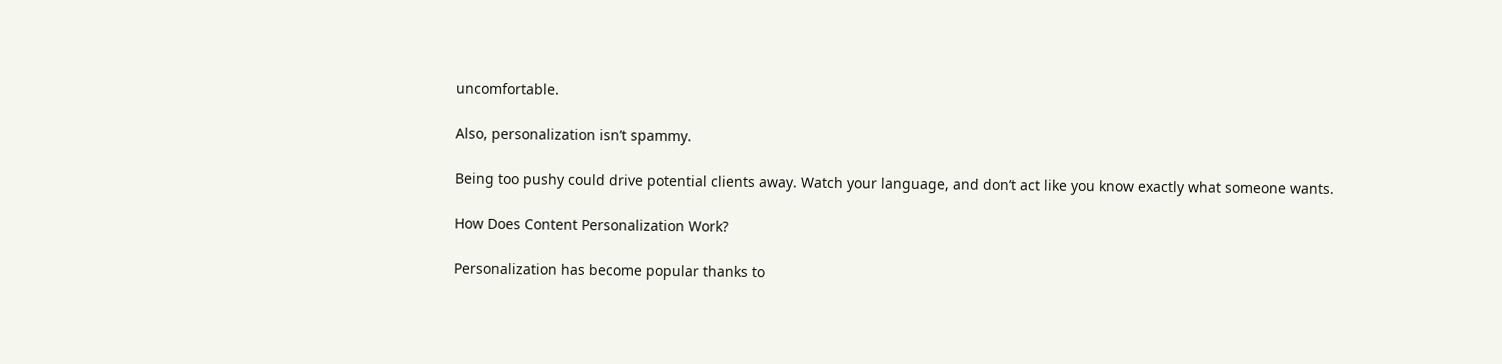uncomfortable.

Also, personalization isn’t spammy.

Being too pushy could drive potential clients away. Watch your language, and don’t act like you know exactly what someone wants.

How Does Content Personalization Work?

Personalization has become popular thanks to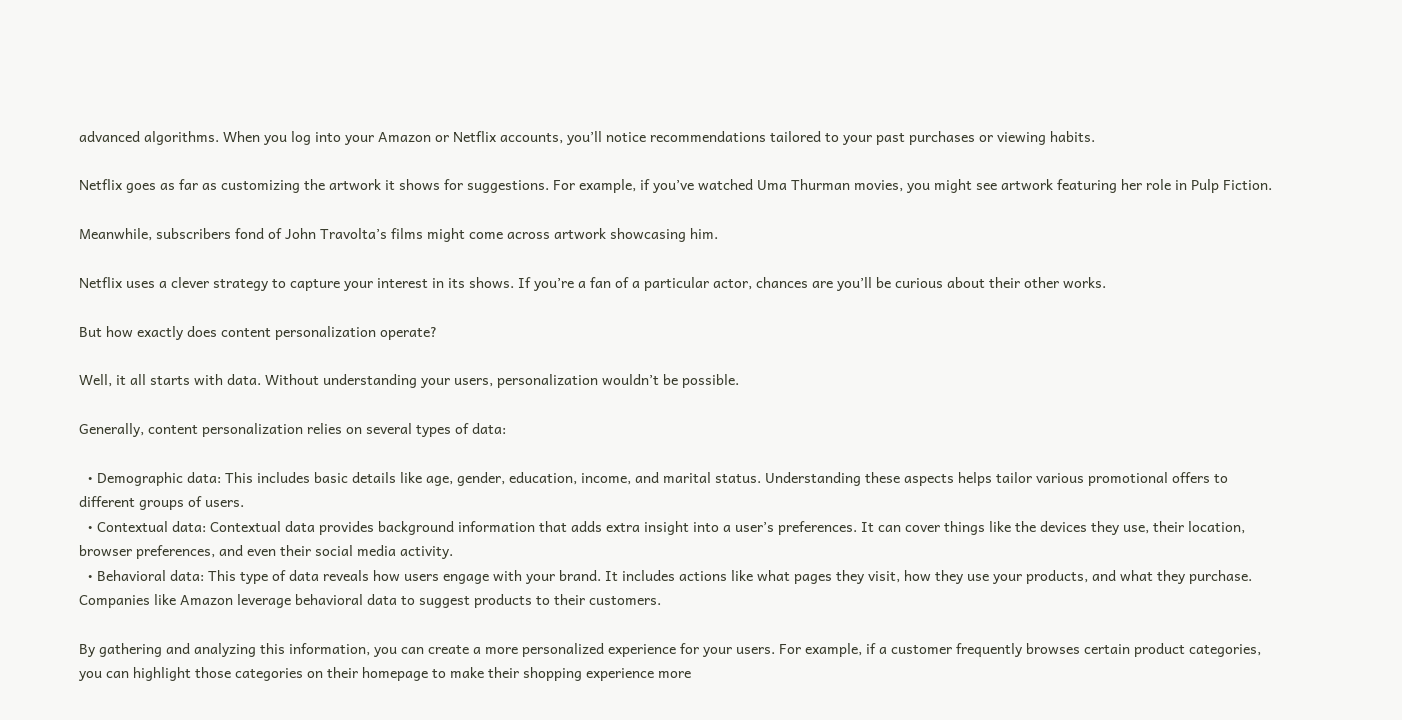advanced algorithms. When you log into your Amazon or Netflix accounts, you’ll notice recommendations tailored to your past purchases or viewing habits.

Netflix goes as far as customizing the artwork it shows for suggestions. For example, if you’ve watched Uma Thurman movies, you might see artwork featuring her role in Pulp Fiction.

Meanwhile, subscribers fond of John Travolta’s films might come across artwork showcasing him.

Netflix uses a clever strategy to capture your interest in its shows. If you’re a fan of a particular actor, chances are you’ll be curious about their other works.

But how exactly does content personalization operate?

Well, it all starts with data. Without understanding your users, personalization wouldn’t be possible.

Generally, content personalization relies on several types of data:

  • Demographic data: This includes basic details like age, gender, education, income, and marital status. Understanding these aspects helps tailor various promotional offers to different groups of users.
  • Contextual data: Contextual data provides background information that adds extra insight into a user’s preferences. It can cover things like the devices they use, their location, browser preferences, and even their social media activity.
  • Behavioral data: This type of data reveals how users engage with your brand. It includes actions like what pages they visit, how they use your products, and what they purchase. Companies like Amazon leverage behavioral data to suggest products to their customers.

By gathering and analyzing this information, you can create a more personalized experience for your users. For example, if a customer frequently browses certain product categories, you can highlight those categories on their homepage to make their shopping experience more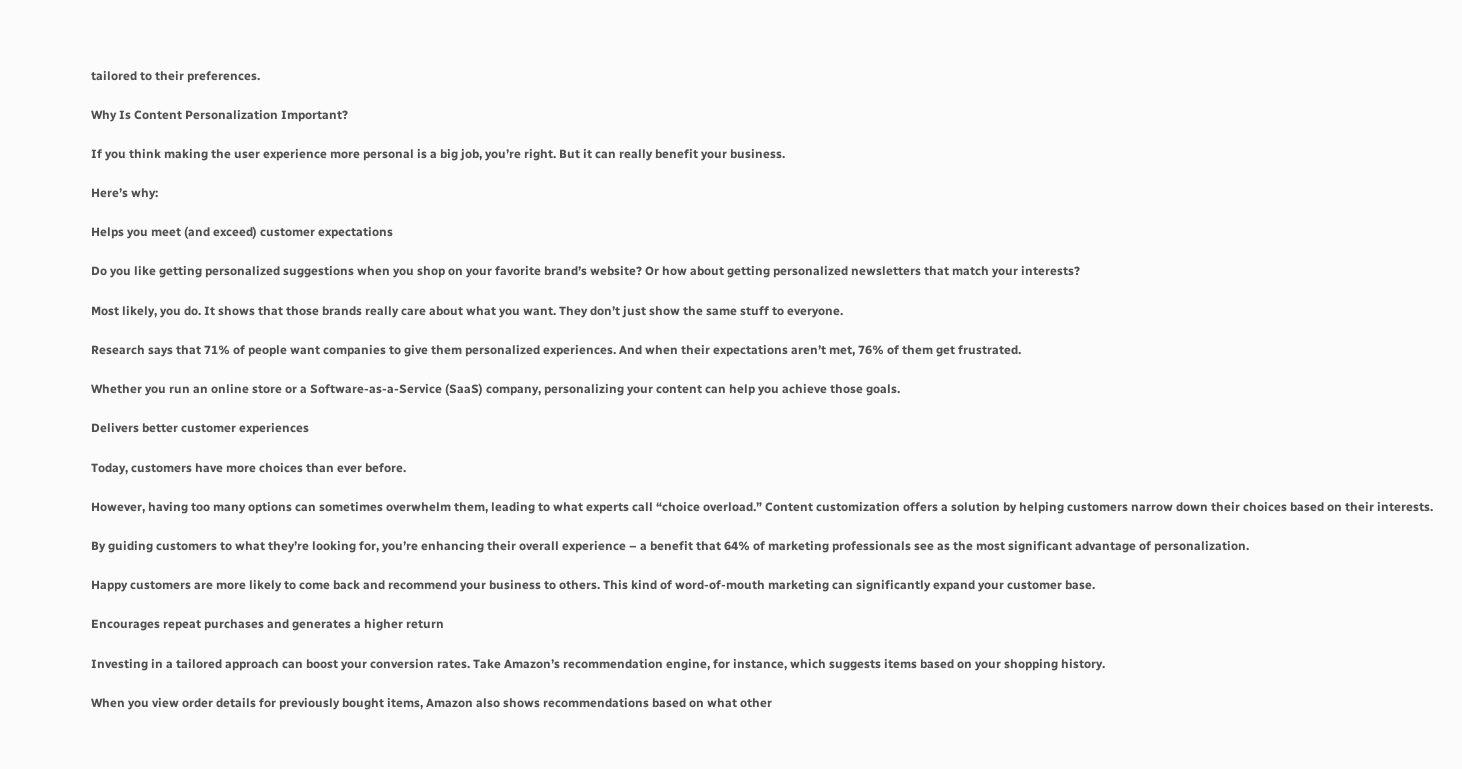tailored to their preferences.

Why Is Content Personalization Important?

If you think making the user experience more personal is a big job, you’re right. But it can really benefit your business.

Here’s why:

Helps you meet (and exceed) customer expectations

Do you like getting personalized suggestions when you shop on your favorite brand’s website? Or how about getting personalized newsletters that match your interests?

Most likely, you do. It shows that those brands really care about what you want. They don’t just show the same stuff to everyone.

Research says that 71% of people want companies to give them personalized experiences. And when their expectations aren’t met, 76% of them get frustrated.

Whether you run an online store or a Software-as-a-Service (SaaS) company, personalizing your content can help you achieve those goals.

Delivers better customer experiences

Today, customers have more choices than ever before.

However, having too many options can sometimes overwhelm them, leading to what experts call “choice overload.” Content customization offers a solution by helping customers narrow down their choices based on their interests.

By guiding customers to what they’re looking for, you’re enhancing their overall experience – a benefit that 64% of marketing professionals see as the most significant advantage of personalization.

Happy customers are more likely to come back and recommend your business to others. This kind of word-of-mouth marketing can significantly expand your customer base.

Encourages repeat purchases and generates a higher return

Investing in a tailored approach can boost your conversion rates. Take Amazon’s recommendation engine, for instance, which suggests items based on your shopping history.

When you view order details for previously bought items, Amazon also shows recommendations based on what other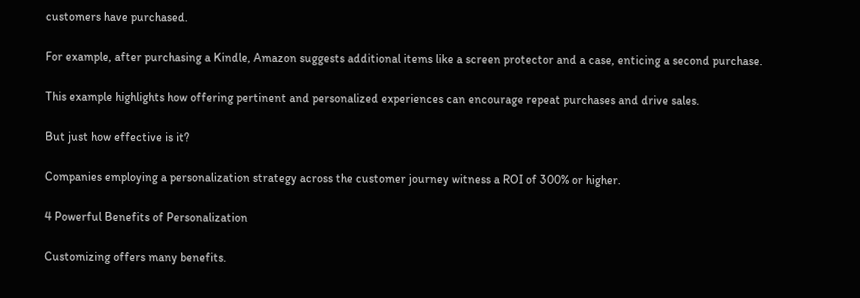customers have purchased.

For example, after purchasing a Kindle, Amazon suggests additional items like a screen protector and a case, enticing a second purchase.

This example highlights how offering pertinent and personalized experiences can encourage repeat purchases and drive sales.

But just how effective is it?

Companies employing a personalization strategy across the customer journey witness a ROI of 300% or higher.

4 Powerful Benefits of Personalization

Customizing offers many benefits.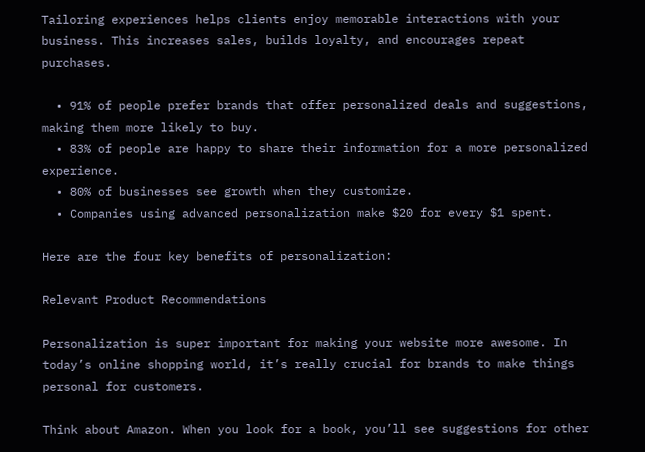Tailoring experiences helps clients enjoy memorable interactions with your business. This increases sales, builds loyalty, and encourages repeat purchases.

  • 91% of people prefer brands that offer personalized deals and suggestions, making them more likely to buy.
  • 83% of people are happy to share their information for a more personalized experience.
  • 80% of businesses see growth when they customize.
  • Companies using advanced personalization make $20 for every $1 spent.

Here are the four key benefits of personalization:

Relevant Product Recommendations

Personalization is super important for making your website more awesome. In today’s online shopping world, it’s really crucial for brands to make things personal for customers.

Think about Amazon. When you look for a book, you’ll see suggestions for other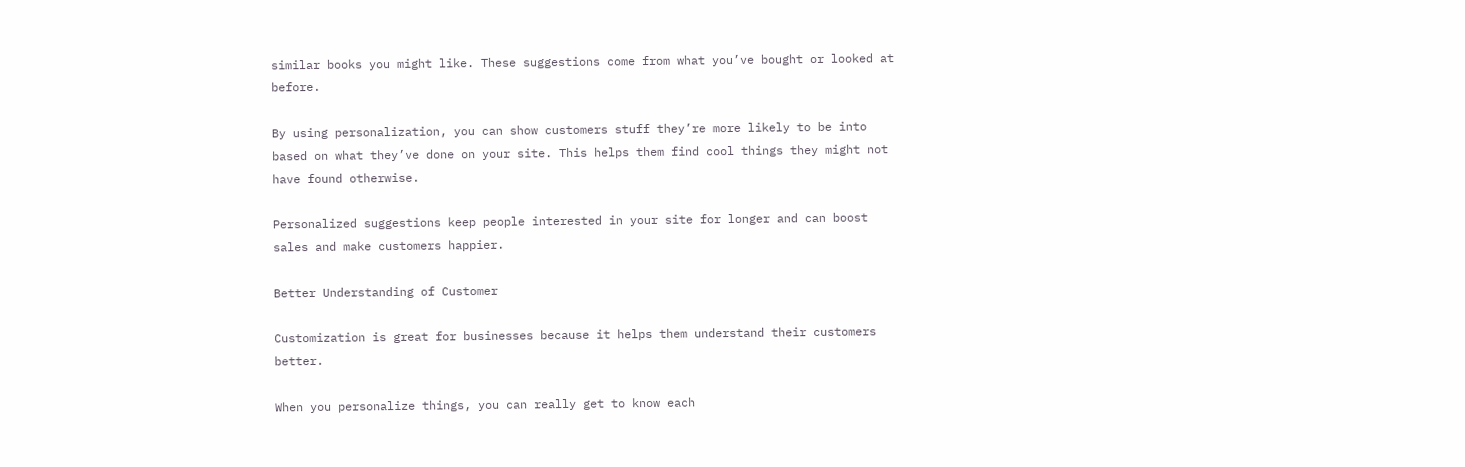similar books you might like. These suggestions come from what you’ve bought or looked at before.

By using personalization, you can show customers stuff they’re more likely to be into based on what they’ve done on your site. This helps them find cool things they might not have found otherwise.

Personalized suggestions keep people interested in your site for longer and can boost sales and make customers happier.

Better Understanding of Customer

Customization is great for businesses because it helps them understand their customers better.

When you personalize things, you can really get to know each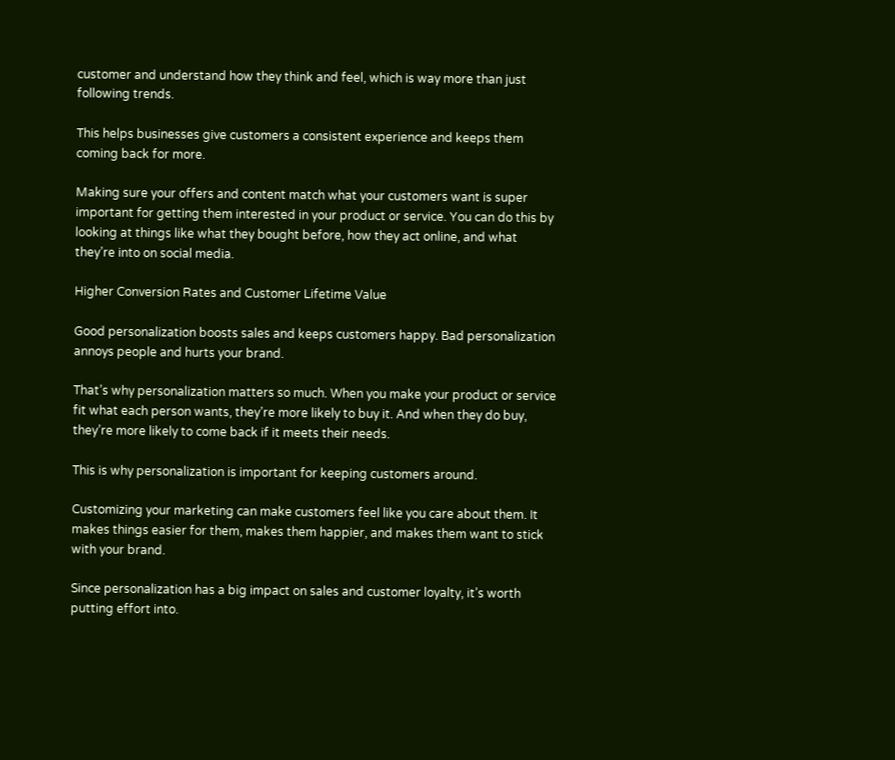customer and understand how they think and feel, which is way more than just following trends.

This helps businesses give customers a consistent experience and keeps them coming back for more.

Making sure your offers and content match what your customers want is super important for getting them interested in your product or service. You can do this by looking at things like what they bought before, how they act online, and what they’re into on social media.

Higher Conversion Rates and Customer Lifetime Value

Good personalization boosts sales and keeps customers happy. Bad personalization annoys people and hurts your brand.

That’s why personalization matters so much. When you make your product or service fit what each person wants, they’re more likely to buy it. And when they do buy, they’re more likely to come back if it meets their needs.

This is why personalization is important for keeping customers around.

Customizing your marketing can make customers feel like you care about them. It makes things easier for them, makes them happier, and makes them want to stick with your brand.

Since personalization has a big impact on sales and customer loyalty, it’s worth putting effort into.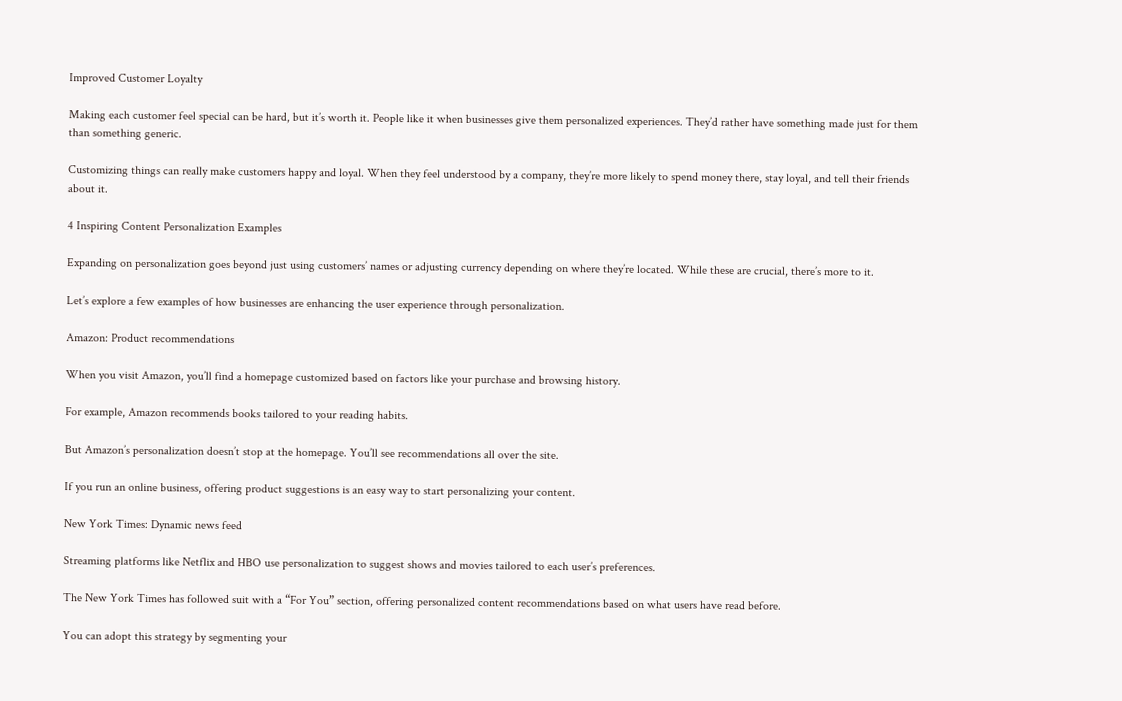Improved Customer Loyalty

Making each customer feel special can be hard, but it’s worth it. People like it when businesses give them personalized experiences. They’d rather have something made just for them than something generic.

Customizing things can really make customers happy and loyal. When they feel understood by a company, they’re more likely to spend money there, stay loyal, and tell their friends about it.

4 Inspiring Content Personalization Examples

Expanding on personalization goes beyond just using customers’ names or adjusting currency depending on where they’re located. While these are crucial, there’s more to it.

Let’s explore a few examples of how businesses are enhancing the user experience through personalization.

Amazon: Product recommendations

When you visit Amazon, you’ll find a homepage customized based on factors like your purchase and browsing history.

For example, Amazon recommends books tailored to your reading habits.

But Amazon’s personalization doesn’t stop at the homepage. You’ll see recommendations all over the site.

If you run an online business, offering product suggestions is an easy way to start personalizing your content.

New York Times: Dynamic news feed

Streaming platforms like Netflix and HBO use personalization to suggest shows and movies tailored to each user’s preferences.

The New York Times has followed suit with a “For You” section, offering personalized content recommendations based on what users have read before.

You can adopt this strategy by segmenting your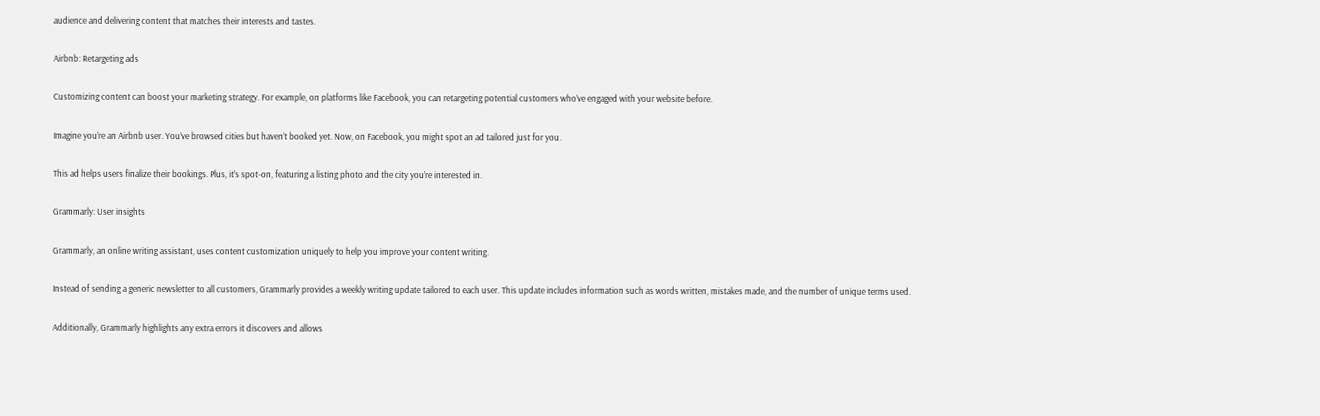audience and delivering content that matches their interests and tastes.

Airbnb: Retargeting ads

Customizing content can boost your marketing strategy. For example, on platforms like Facebook, you can retargeting potential customers who’ve engaged with your website before.

Imagine you’re an Airbnb user. You’ve browsed cities but haven’t booked yet. Now, on Facebook, you might spot an ad tailored just for you.

This ad helps users finalize their bookings. Plus, it’s spot-on, featuring a listing photo and the city you’re interested in.

Grammarly: User insights

Grammarly, an online writing assistant, uses content customization uniquely to help you improve your content writing.

Instead of sending a generic newsletter to all customers, Grammarly provides a weekly writing update tailored to each user. This update includes information such as words written, mistakes made, and the number of unique terms used.

Additionally, Grammarly highlights any extra errors it discovers and allows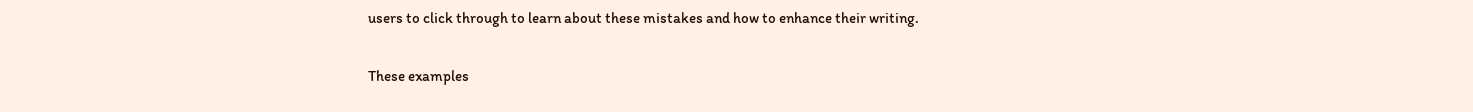users to click through to learn about these mistakes and how to enhance their writing.

These examples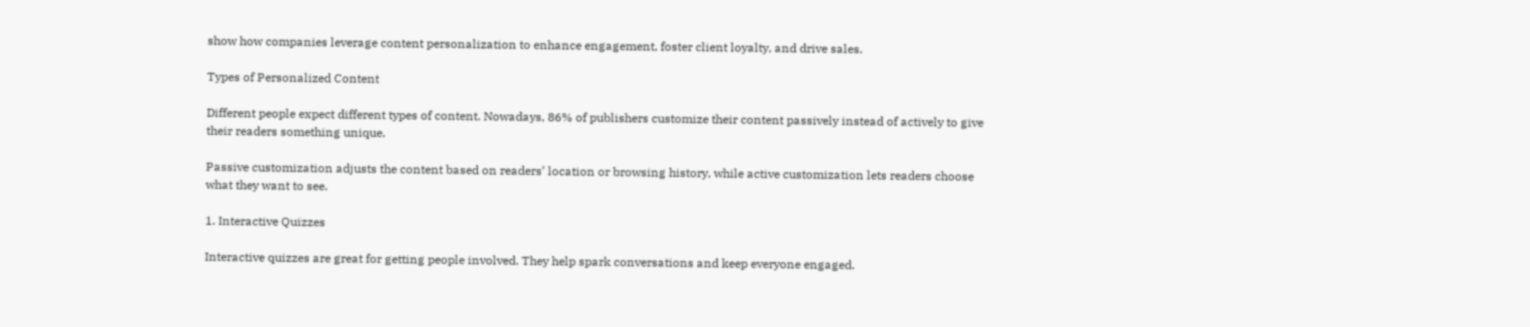show how companies leverage content personalization to enhance engagement, foster client loyalty, and drive sales.

Types of Personalized Content

Different people expect different types of content. Nowadays, 86% of publishers customize their content passively instead of actively to give their readers something unique.

Passive customization adjusts the content based on readers’ location or browsing history, while active customization lets readers choose what they want to see.

1. Interactive Quizzes

Interactive quizzes are great for getting people involved. They help spark conversations and keep everyone engaged.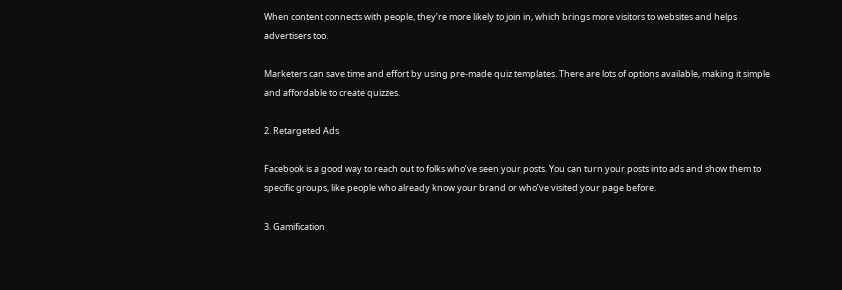When content connects with people, they’re more likely to join in, which brings more visitors to websites and helps advertisers too.

Marketers can save time and effort by using pre-made quiz templates. There are lots of options available, making it simple and affordable to create quizzes.

2. Retargeted Ads

Facebook is a good way to reach out to folks who’ve seen your posts. You can turn your posts into ads and show them to specific groups, like people who already know your brand or who’ve visited your page before.

3. Gamification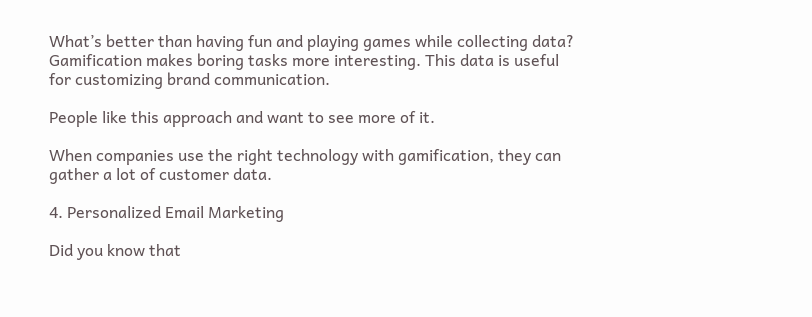What’s better than having fun and playing games while collecting data? Gamification makes boring tasks more interesting. This data is useful for customizing brand communication.

People like this approach and want to see more of it.

When companies use the right technology with gamification, they can gather a lot of customer data.

4. Personalized Email Marketing

Did you know that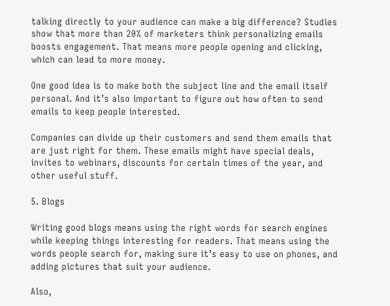talking directly to your audience can make a big difference? Studies show that more than 20% of marketers think personalizing emails boosts engagement. That means more people opening and clicking, which can lead to more money.

One good idea is to make both the subject line and the email itself personal. And it’s also important to figure out how often to send emails to keep people interested.

Companies can divide up their customers and send them emails that are just right for them. These emails might have special deals, invites to webinars, discounts for certain times of the year, and other useful stuff.

5. Blogs

Writing good blogs means using the right words for search engines while keeping things interesting for readers. That means using the words people search for, making sure it’s easy to use on phones, and adding pictures that suit your audience.

Also,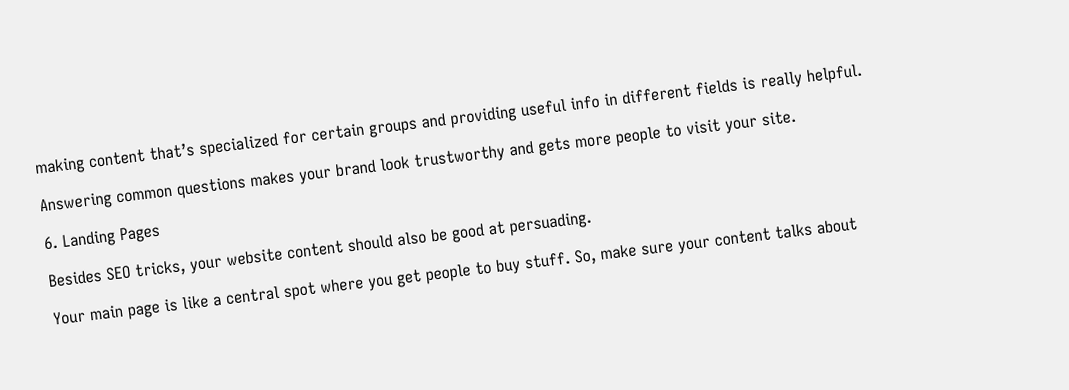making content that’s specialized for certain groups and providing useful info in different fields is really helpful.

Answering common questions makes your brand look trustworthy and gets more people to visit your site.

6. Landing Pages

Besides SEO tricks, your website content should also be good at persuading.

Your main page is like a central spot where you get people to buy stuff. So, make sure your content talks about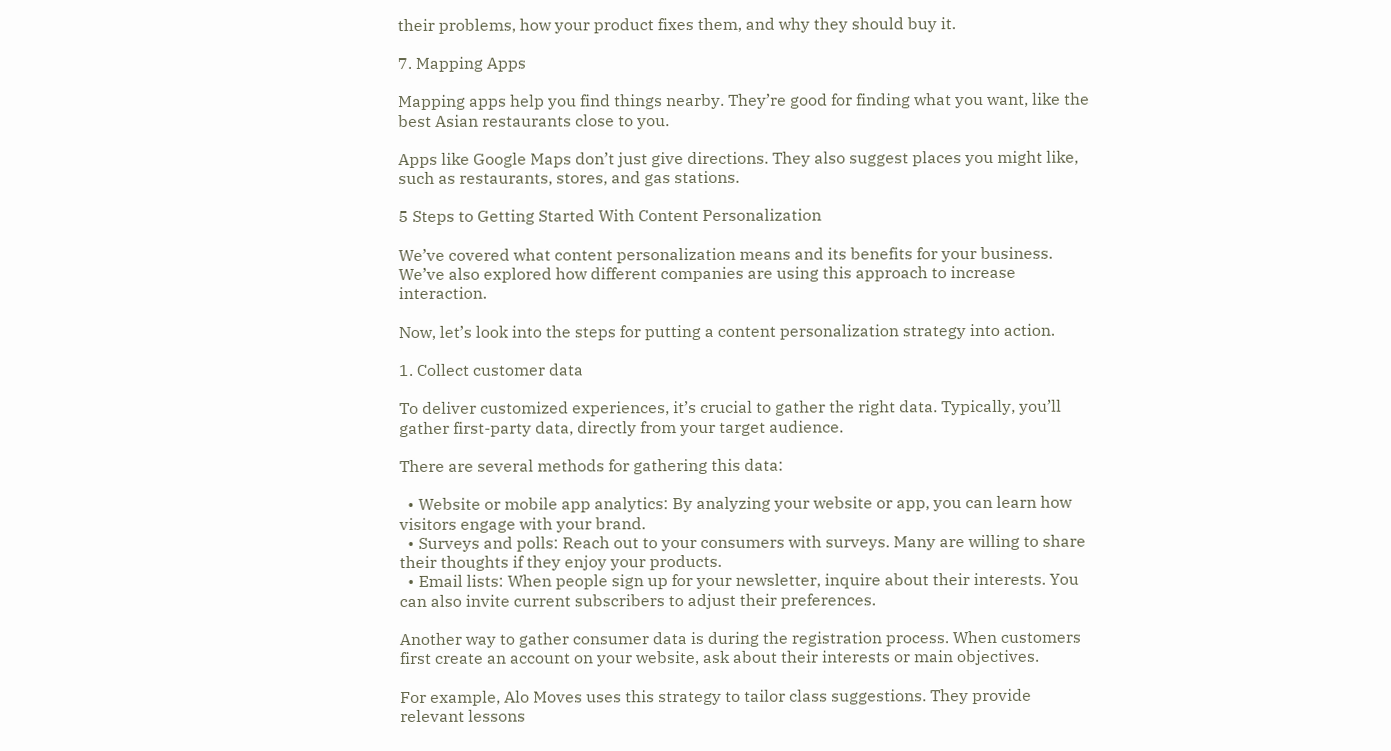their problems, how your product fixes them, and why they should buy it.

7. Mapping Apps

Mapping apps help you find things nearby. They’re good for finding what you want, like the best Asian restaurants close to you.

Apps like Google Maps don’t just give directions. They also suggest places you might like, such as restaurants, stores, and gas stations.

5 Steps to Getting Started With Content Personalization

We’ve covered what content personalization means and its benefits for your business. We’ve also explored how different companies are using this approach to increase interaction.

Now, let’s look into the steps for putting a content personalization strategy into action.

1. Collect customer data

To deliver customized experiences, it’s crucial to gather the right data. Typically, you’ll gather first-party data, directly from your target audience.

There are several methods for gathering this data:

  • Website or mobile app analytics: By analyzing your website or app, you can learn how visitors engage with your brand.
  • Surveys and polls: Reach out to your consumers with surveys. Many are willing to share their thoughts if they enjoy your products.
  • Email lists: When people sign up for your newsletter, inquire about their interests. You can also invite current subscribers to adjust their preferences.

Another way to gather consumer data is during the registration process. When customers first create an account on your website, ask about their interests or main objectives.

For example, Alo Moves uses this strategy to tailor class suggestions. They provide relevant lessons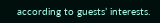according to guests’ interests.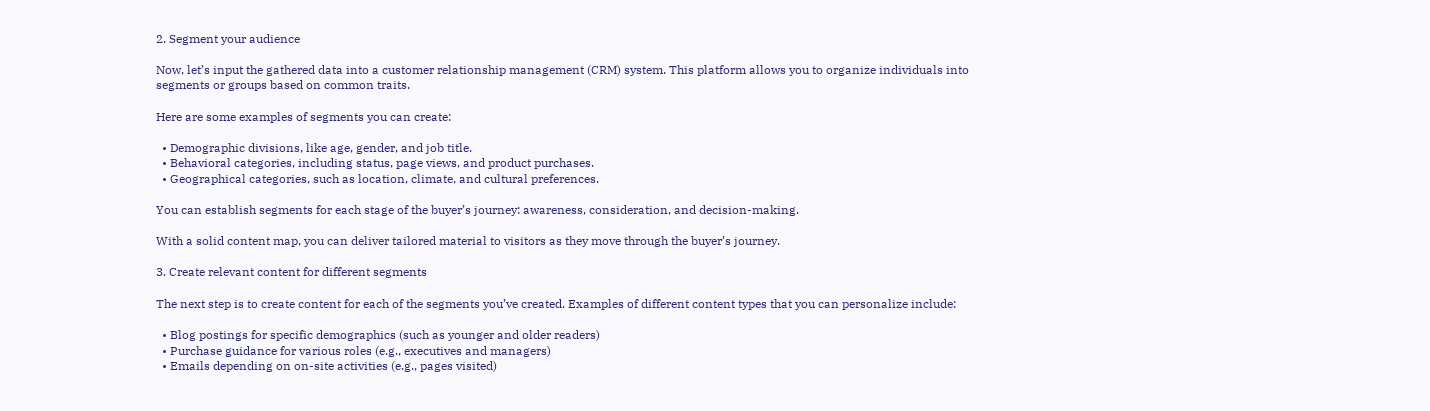2. Segment your audience

Now, let’s input the gathered data into a customer relationship management (CRM) system. This platform allows you to organize individuals into segments or groups based on common traits.

Here are some examples of segments you can create:

  • Demographic divisions, like age, gender, and job title.
  • Behavioral categories, including status, page views, and product purchases.
  • Geographical categories, such as location, climate, and cultural preferences.

You can establish segments for each stage of the buyer’s journey: awareness, consideration, and decision-making.

With a solid content map, you can deliver tailored material to visitors as they move through the buyer’s journey.

3. Create relevant content for different segments

The next step is to create content for each of the segments you’ve created. Examples of different content types that you can personalize include:

  • Blog postings for specific demographics (such as younger and older readers)
  • Purchase guidance for various roles (e.g., executives and managers)
  • Emails depending on on-site activities (e.g., pages visited)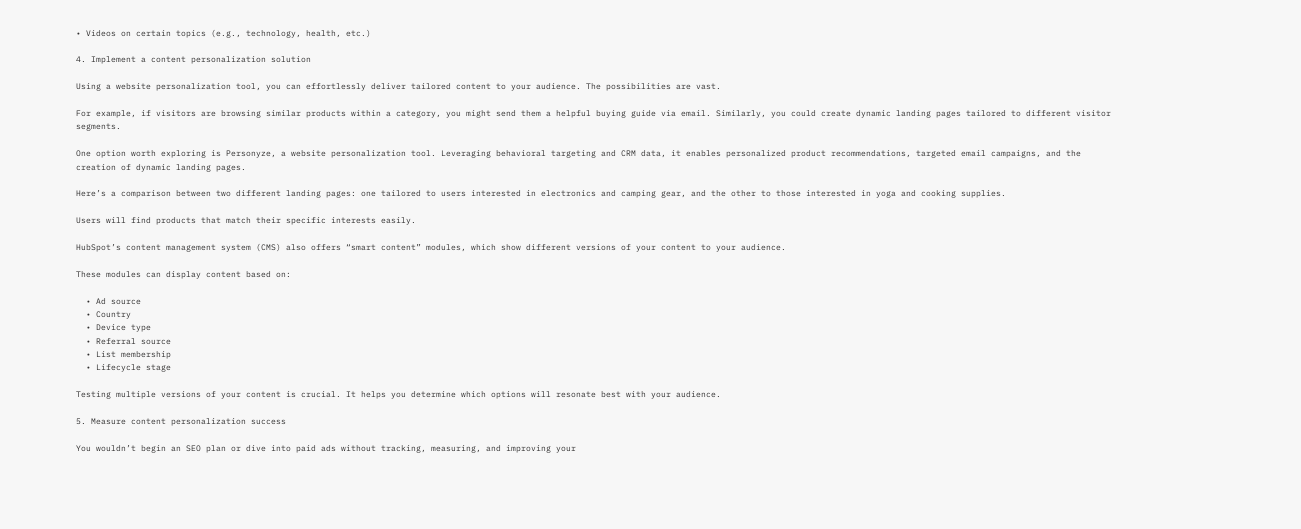• Videos on certain topics (e.g., technology, health, etc.)

4. Implement a content personalization solution

Using a website personalization tool, you can effortlessly deliver tailored content to your audience. The possibilities are vast.

For example, if visitors are browsing similar products within a category, you might send them a helpful buying guide via email. Similarly, you could create dynamic landing pages tailored to different visitor segments.

One option worth exploring is Personyze, a website personalization tool. Leveraging behavioral targeting and CRM data, it enables personalized product recommendations, targeted email campaigns, and the creation of dynamic landing pages.

Here’s a comparison between two different landing pages: one tailored to users interested in electronics and camping gear, and the other to those interested in yoga and cooking supplies.

Users will find products that match their specific interests easily.

HubSpot’s content management system (CMS) also offers “smart content” modules, which show different versions of your content to your audience.

These modules can display content based on:

  • Ad source
  • Country
  • Device type
  • Referral source
  • List membership
  • Lifecycle stage

Testing multiple versions of your content is crucial. It helps you determine which options will resonate best with your audience.

5. Measure content personalization success

You wouldn’t begin an SEO plan or dive into paid ads without tracking, measuring, and improving your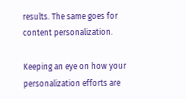results. The same goes for content personalization.

Keeping an eye on how your personalization efforts are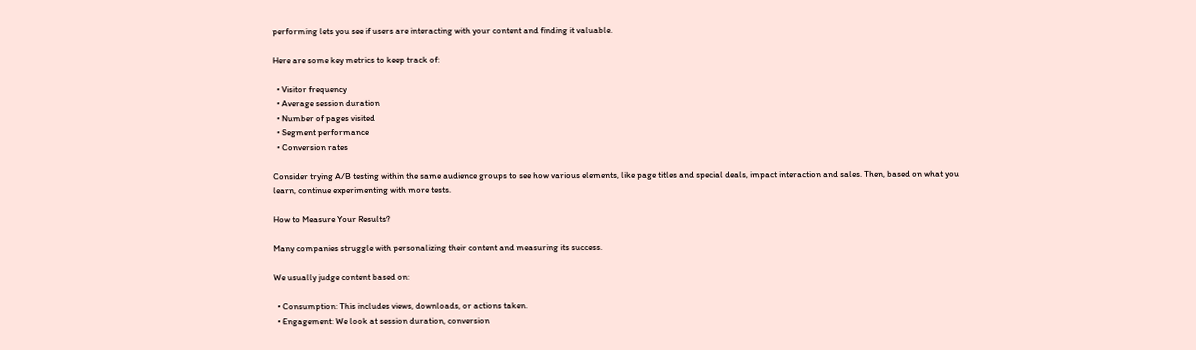performing lets you see if users are interacting with your content and finding it valuable.

Here are some key metrics to keep track of:

  • Visitor frequency
  • Average session duration
  • Number of pages visited
  • Segment performance
  • Conversion rates

Consider trying A/B testing within the same audience groups to see how various elements, like page titles and special deals, impact interaction and sales. Then, based on what you learn, continue experimenting with more tests.

How to Measure Your Results?

Many companies struggle with personalizing their content and measuring its success.

We usually judge content based on:

  • Consumption: This includes views, downloads, or actions taken.
  • Engagement: We look at session duration, conversion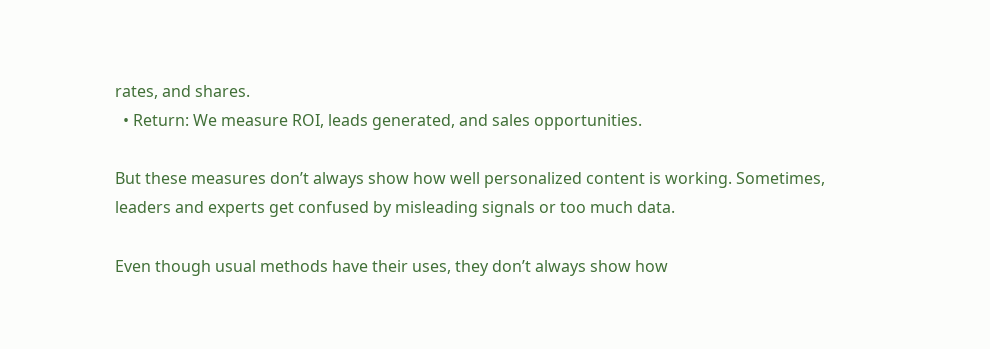rates, and shares.
  • Return: We measure ROI, leads generated, and sales opportunities.

But these measures don’t always show how well personalized content is working. Sometimes, leaders and experts get confused by misleading signals or too much data.

Even though usual methods have their uses, they don’t always show how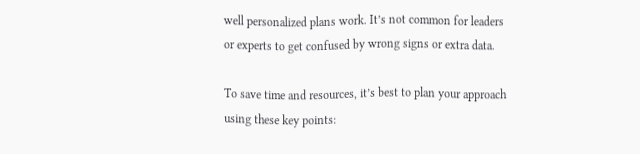well personalized plans work. It’s not common for leaders or experts to get confused by wrong signs or extra data.

To save time and resources, it’s best to plan your approach using these key points: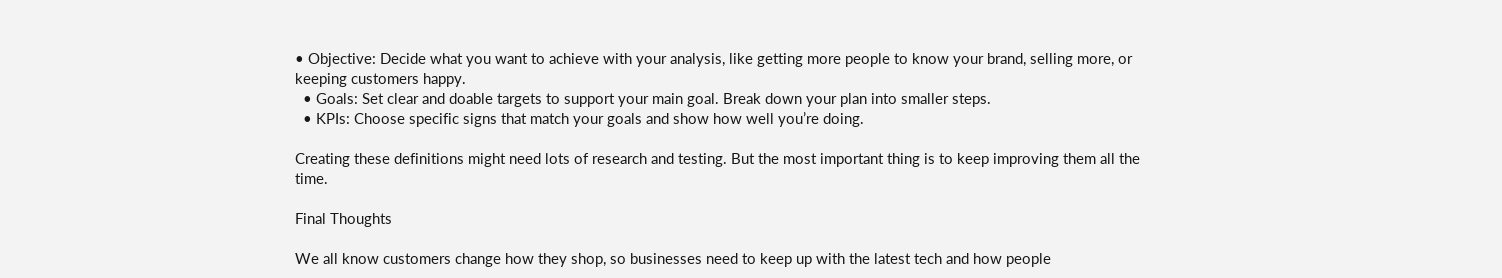• Objective: Decide what you want to achieve with your analysis, like getting more people to know your brand, selling more, or keeping customers happy.
  • Goals: Set clear and doable targets to support your main goal. Break down your plan into smaller steps.
  • KPIs: Choose specific signs that match your goals and show how well you’re doing.

Creating these definitions might need lots of research and testing. But the most important thing is to keep improving them all the time.

Final Thoughts

We all know customers change how they shop, so businesses need to keep up with the latest tech and how people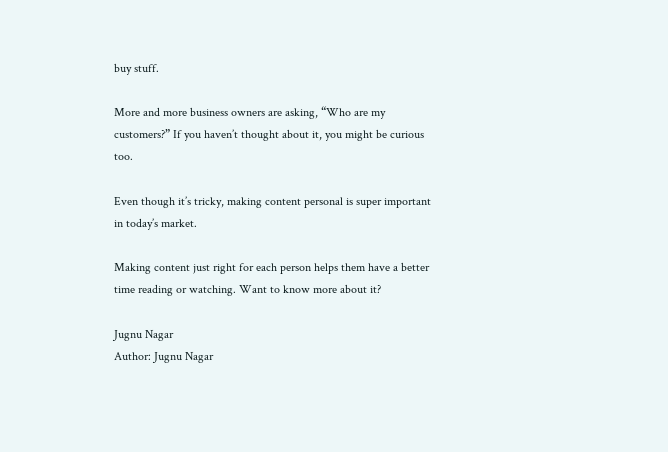buy stuff.

More and more business owners are asking, “Who are my customers?” If you haven’t thought about it, you might be curious too.

Even though it’s tricky, making content personal is super important in today’s market.

Making content just right for each person helps them have a better time reading or watching. Want to know more about it?

Jugnu Nagar
Author: Jugnu Nagar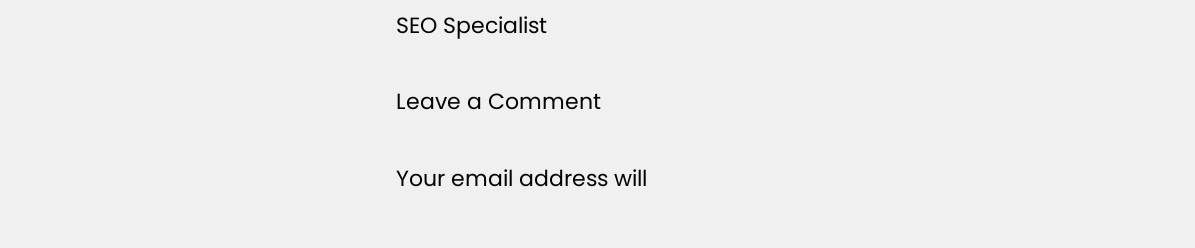SEO Specialist

Leave a Comment

Your email address will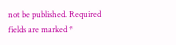not be published. Required fields are marked *